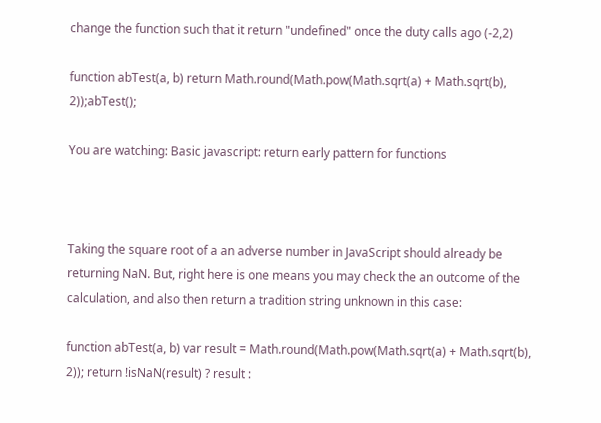change the function such that it return "undefined" once the duty calls ago (-2,2)

function abTest(a, b) return Math.round(Math.pow(Math.sqrt(a) + Math.sqrt(b), 2));abTest();

You are watching: Basic javascript: return early pattern for functions



Taking the square root of a an adverse number in JavaScript should already be returning NaN. But, right here is one means you may check the an outcome of the calculation, and also then return a tradition string unknown in this case:

function abTest(a, b) var result = Math.round(Math.pow(Math.sqrt(a) + Math.sqrt(b), 2)); return !isNaN(result) ? result :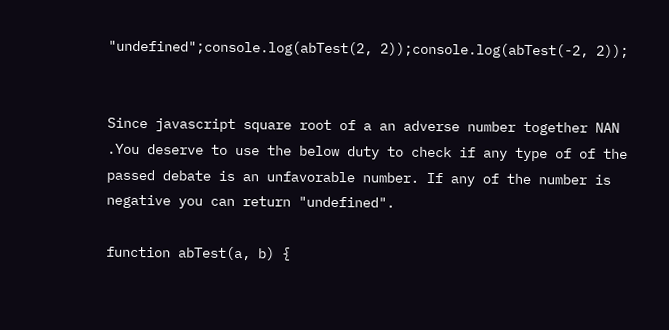"undefined";console.log(abTest(2, 2));console.log(abTest(-2, 2));


Since javascript square root of a an adverse number together NAN .You deserve to use the below duty to check if any type of of the passed debate is an unfavorable number. If any of the number is negative you can return "undefined".

function abTest(a, b) {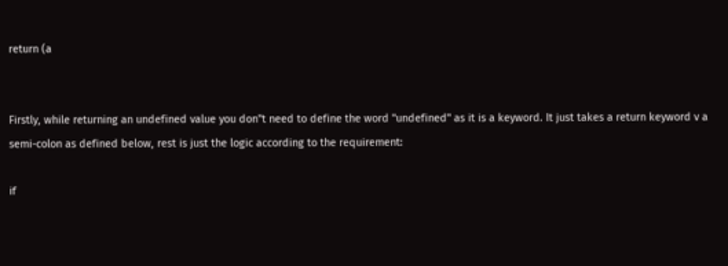return (a


Firstly, while returning an undefined value you don"t need to define the word "undefined" as it is a keyword. It just takes a return keyword v a semi-colon as defined below, rest is just the logic according to the requirement:

if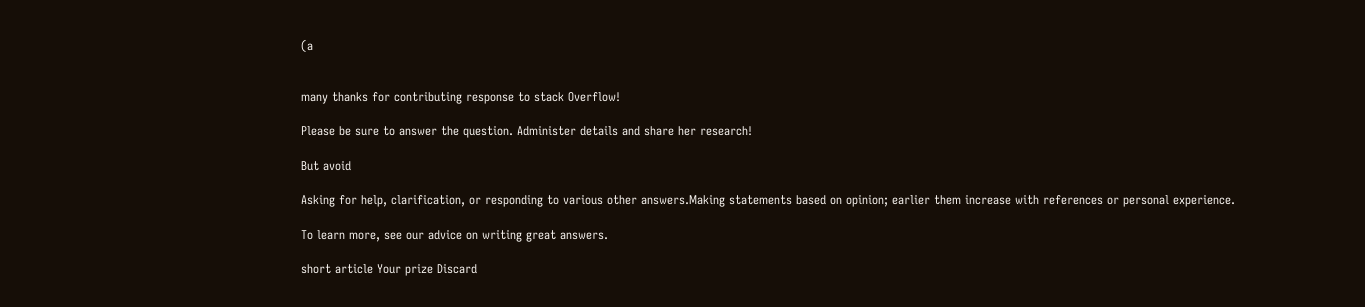(a


many thanks for contributing response to stack Overflow!

Please be sure to answer the question. Administer details and share her research!

But avoid

Asking for help, clarification, or responding to various other answers.Making statements based on opinion; earlier them increase with references or personal experience.

To learn more, see our advice on writing great answers.

short article Your prize Discard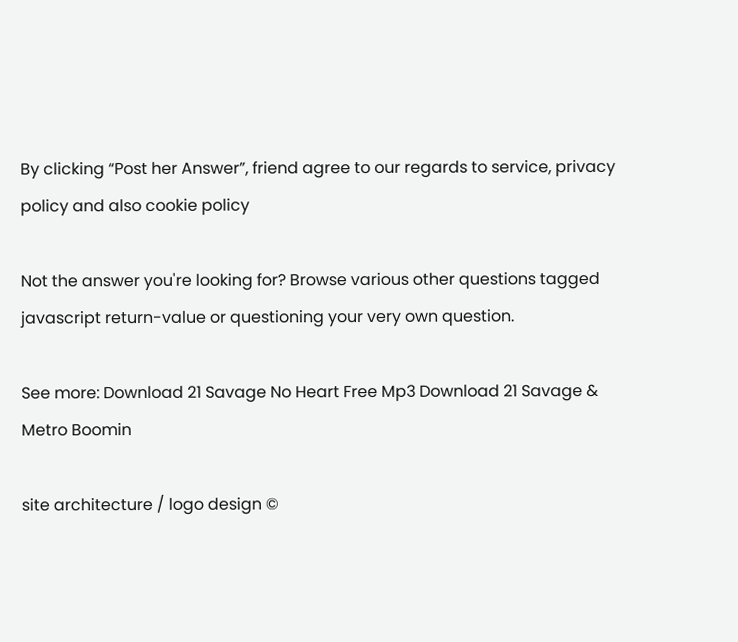By clicking “Post her Answer”, friend agree to our regards to service, privacy policy and also cookie policy

Not the answer you're looking for? Browse various other questions tagged javascript return-value or questioning your very own question.

See more: Download 21 Savage No Heart Free Mp3 Download 21 Savage & Metro Boomin

site architecture / logo design ©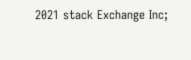2021 stack Exchange Inc;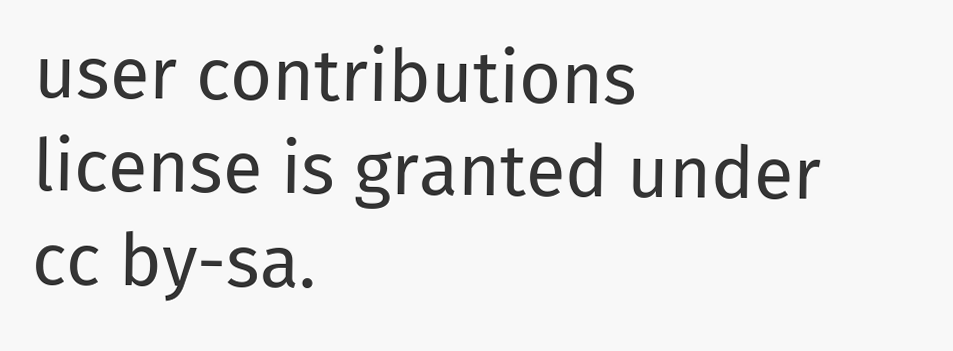user contributions license is granted under cc by-sa.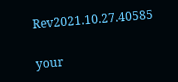Rev2021.10.27.40585

your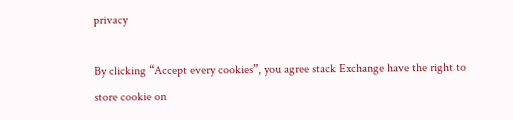privacy

By clicking “Accept every cookies”, you agree stack Exchange have the right to store cookie on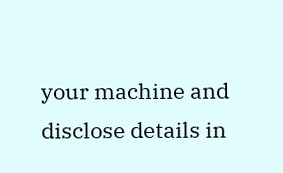your machine and disclose details in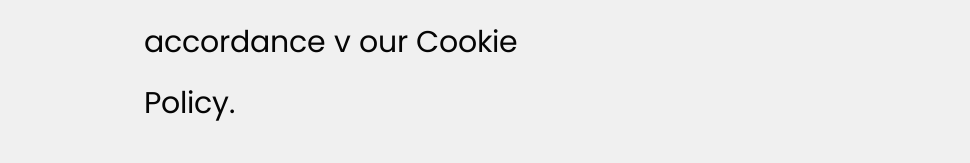accordance v our Cookie Policy.